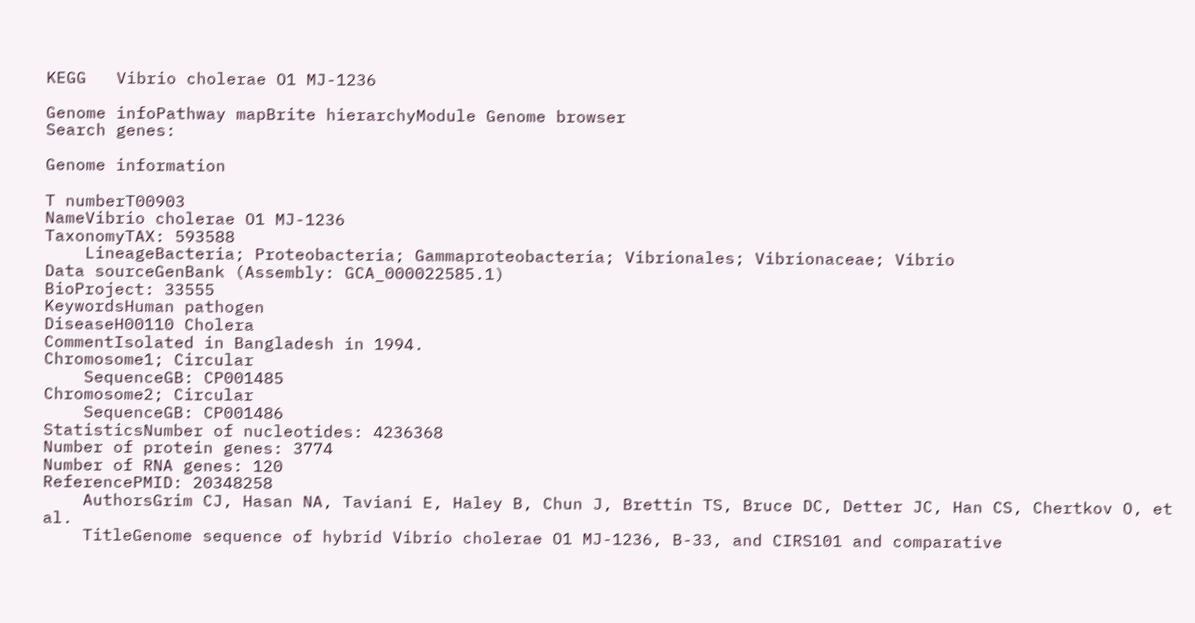KEGG   Vibrio cholerae O1 MJ-1236

Genome infoPathway mapBrite hierarchyModule Genome browser
Search genes:

Genome information

T numberT00903
NameVibrio cholerae O1 MJ-1236
TaxonomyTAX: 593588
    LineageBacteria; Proteobacteria; Gammaproteobacteria; Vibrionales; Vibrionaceae; Vibrio
Data sourceGenBank (Assembly: GCA_000022585.1)
BioProject: 33555
KeywordsHuman pathogen
DiseaseH00110 Cholera
CommentIsolated in Bangladesh in 1994.
Chromosome1; Circular
    SequenceGB: CP001485
Chromosome2; Circular
    SequenceGB: CP001486
StatisticsNumber of nucleotides: 4236368
Number of protein genes: 3774
Number of RNA genes: 120
ReferencePMID: 20348258
    AuthorsGrim CJ, Hasan NA, Taviani E, Haley B, Chun J, Brettin TS, Bruce DC, Detter JC, Han CS, Chertkov O, et al.
    TitleGenome sequence of hybrid Vibrio cholerae O1 MJ-1236, B-33, and CIRS101 and comparative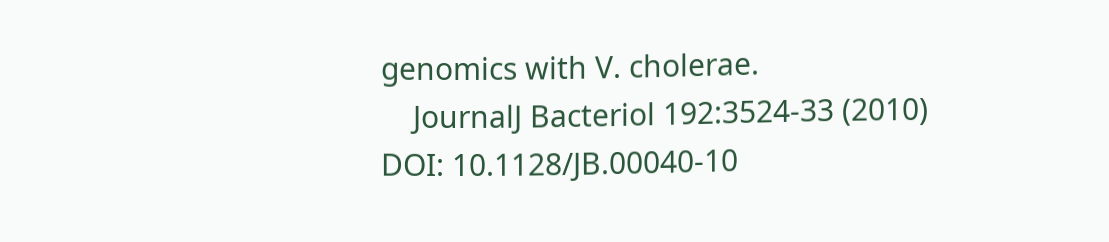genomics with V. cholerae.
    JournalJ Bacteriol 192:3524-33 (2010)
DOI: 10.1128/JB.00040-10